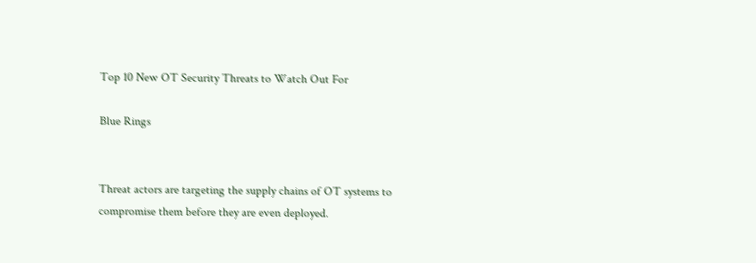Top 10 New OT Security Threats to Watch Out For

Blue Rings


Threat actors are targeting the supply chains of OT systems to compromise them before they are even deployed.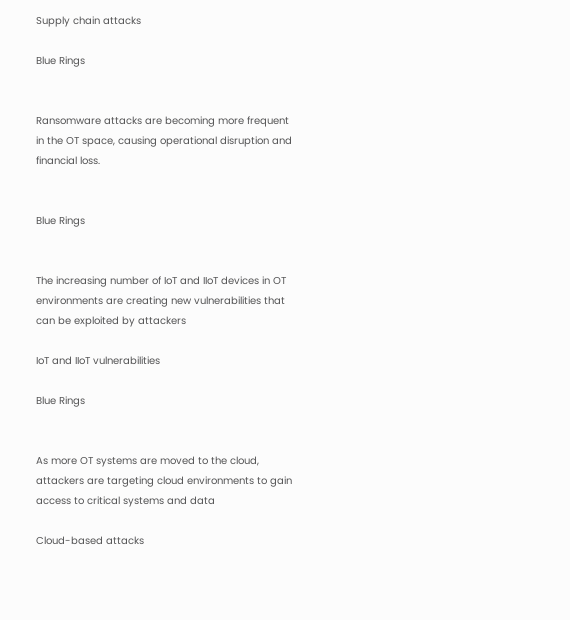Supply chain attacks

Blue Rings


Ransomware attacks are becoming more frequent in the OT space, causing operational disruption and financial loss.


Blue Rings


The increasing number of IoT and IIoT devices in OT environments are creating new vulnerabilities that can be exploited by attackers

IoT and IIoT vulnerabilities

Blue Rings


As more OT systems are moved to the cloud, attackers are targeting cloud environments to gain access to critical systems and data

Cloud-based attacks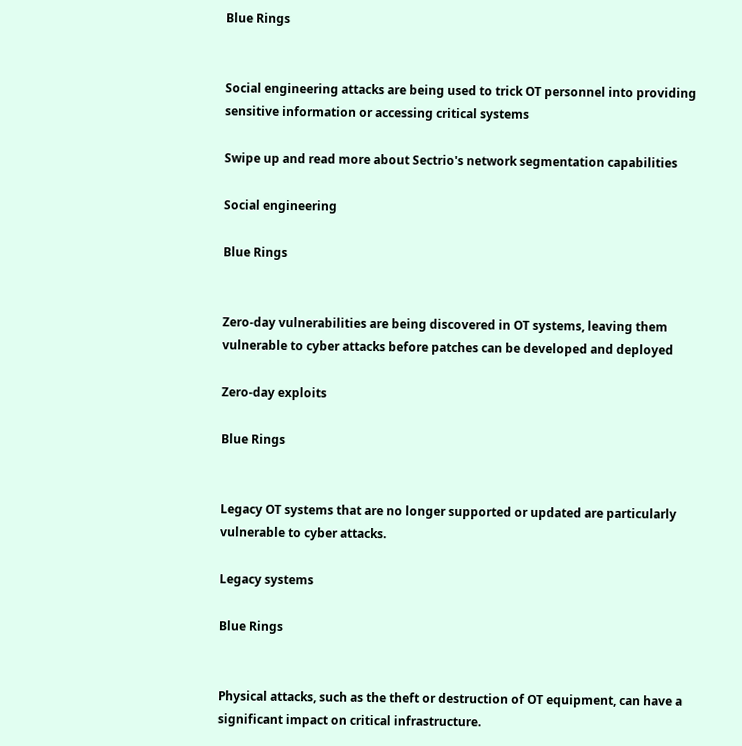Blue Rings


Social engineering attacks are being used to trick OT personnel into providing sensitive information or accessing critical systems

Swipe up and read more about Sectrio's network segmentation capabilities

Social engineering

Blue Rings


Zero-day vulnerabilities are being discovered in OT systems, leaving them vulnerable to cyber attacks before patches can be developed and deployed

Zero-day exploits

Blue Rings


Legacy OT systems that are no longer supported or updated are particularly vulnerable to cyber attacks.

Legacy systems

Blue Rings


Physical attacks, such as the theft or destruction of OT equipment, can have a      significant impact on critical infrastructure.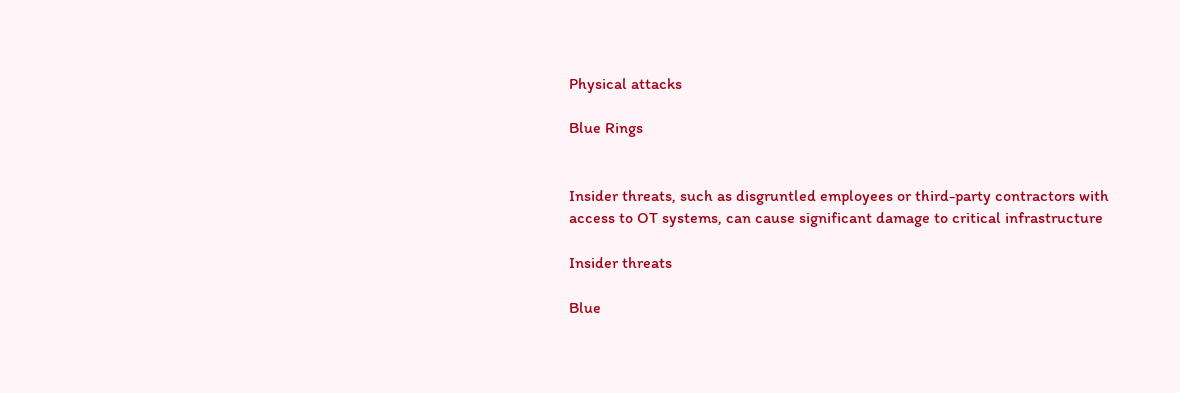Physical attacks

Blue Rings


Insider threats, such as disgruntled employees or third-party contractors with access to OT systems, can cause significant damage to critical infrastructure

Insider threats

Blue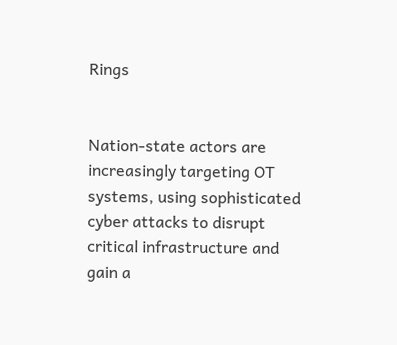Rings


Nation-state actors are increasingly targeting OT systems, using sophisticated cyber attacks to disrupt critical infrastructure and gain a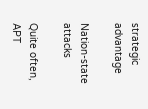strategic advantage

Nation-state attacks

Quite often, APT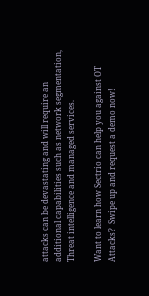attacks can be devastating and will require an additional capabilities such as network segmentation, Threat intelligence and managed services.

Want to learn how Sectrio can help you against OT Attacks?  Swipe up and request a demo now!